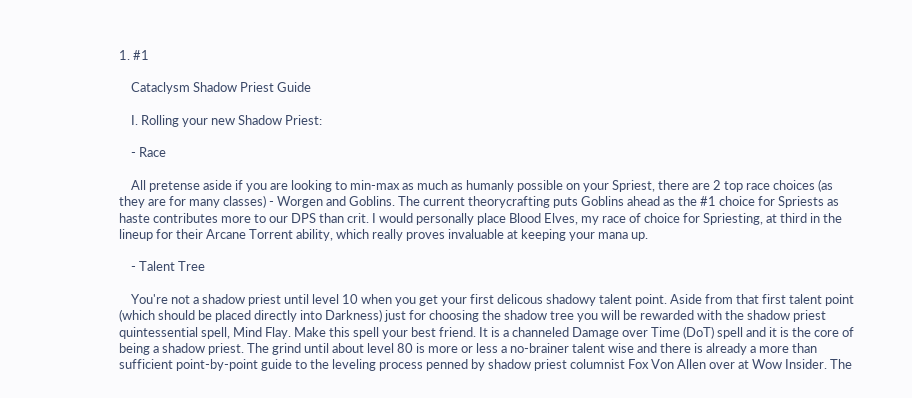1. #1

    Cataclysm Shadow Priest Guide

    I. Rolling your new Shadow Priest:

    - Race

    All pretense aside if you are looking to min-max as much as humanly possible on your Spriest, there are 2 top race choices (as they are for many classes) - Worgen and Goblins. The current theorycrafting puts Goblins ahead as the #1 choice for Spriests as haste contributes more to our DPS than crit. I would personally place Blood Elves, my race of choice for Spriesting, at third in the lineup for their Arcane Torrent ability, which really proves invaluable at keeping your mana up.

    - Talent Tree

    You're not a shadow priest until level 10 when you get your first delicous shadowy talent point. Aside from that first talent point (which should be placed directly into Darkness) just for choosing the shadow tree you will be rewarded with the shadow priest quintessential spell, Mind Flay. Make this spell your best friend. It is a channeled Damage over Time (DoT) spell and it is the core of being a shadow priest. The grind until about level 80 is more or less a no-brainer talent wise and there is already a more than sufficient point-by-point guide to the leveling process penned by shadow priest columnist Fox Von Allen over at Wow Insider. The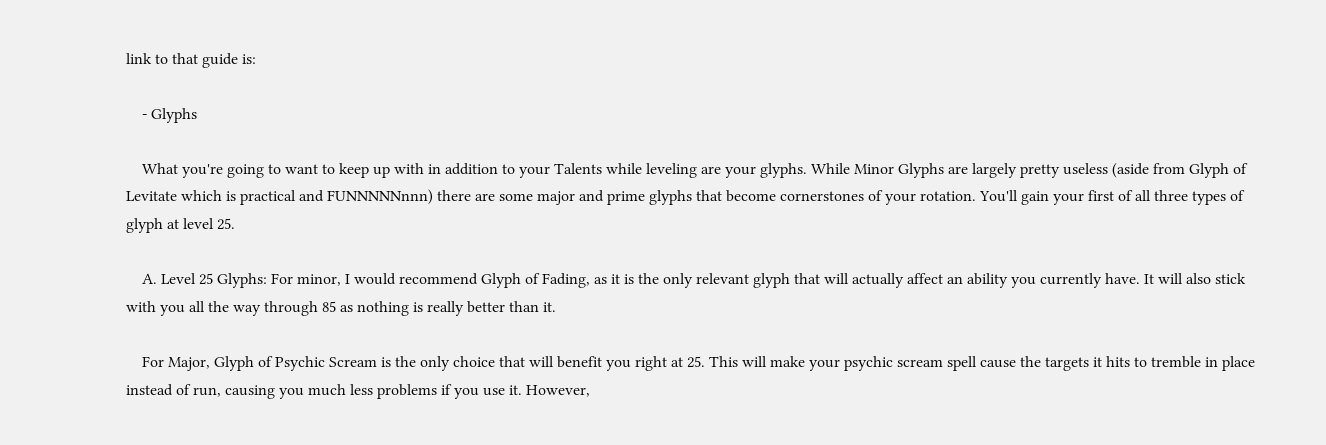link to that guide is:

    - Glyphs

    What you're going to want to keep up with in addition to your Talents while leveling are your glyphs. While Minor Glyphs are largely pretty useless (aside from Glyph of Levitate which is practical and FUNNNNNnnn) there are some major and prime glyphs that become cornerstones of your rotation. You'll gain your first of all three types of glyph at level 25.

    A. Level 25 Glyphs: For minor, I would recommend Glyph of Fading, as it is the only relevant glyph that will actually affect an ability you currently have. It will also stick with you all the way through 85 as nothing is really better than it.

    For Major, Glyph of Psychic Scream is the only choice that will benefit you right at 25. This will make your psychic scream spell cause the targets it hits to tremble in place instead of run, causing you much less problems if you use it. However,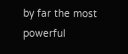by far the most powerful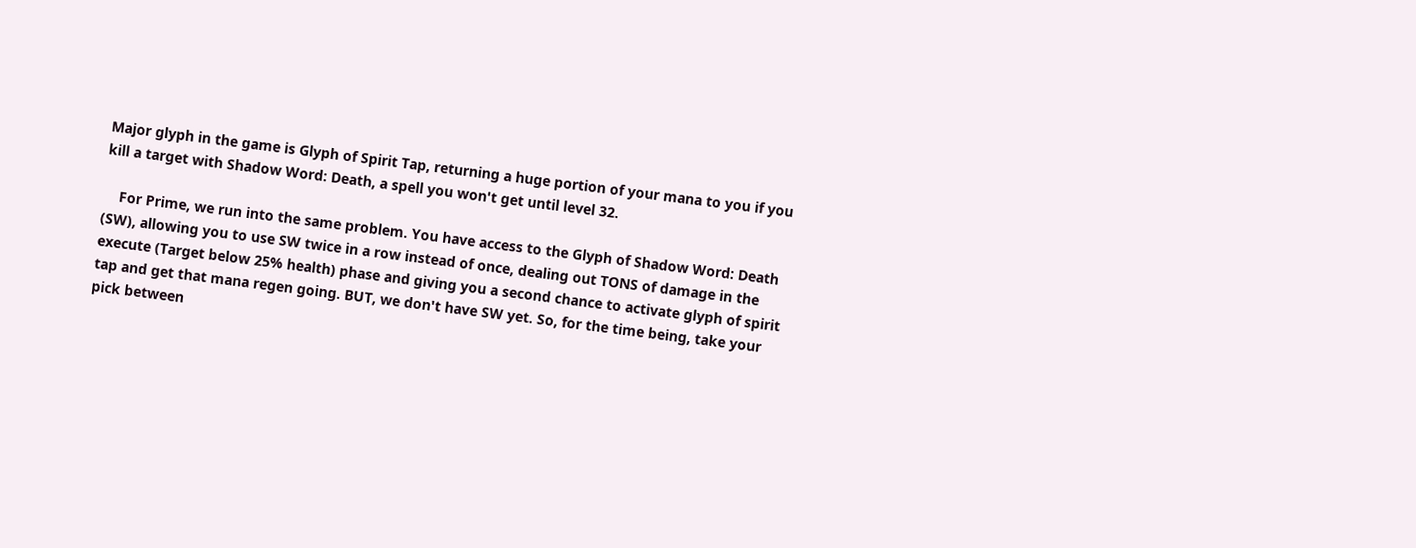Major glyph in the game is Glyph of Spirit Tap, returning a huge portion of your mana to you if you kill a target with Shadow Word: Death, a spell you won't get until level 32.

    For Prime, we run into the same problem. You have access to the Glyph of Shadow Word: Death (SW), allowing you to use SW twice in a row instead of once, dealing out TONS of damage in the execute (Target below 25% health) phase and giving you a second chance to activate glyph of spirit tap and get that mana regen going. BUT, we don't have SW yet. So, for the time being, take your pick between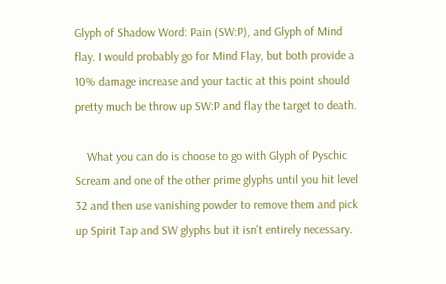Glyph of Shadow Word: Pain (SW:P), and Glyph of Mind flay. I would probably go for Mind Flay, but both provide a 10% damage increase and your tactic at this point should pretty much be throw up SW:P and flay the target to death.

    What you can do is choose to go with Glyph of Pyschic Scream and one of the other prime glyphs until you hit level 32 and then use vanishing powder to remove them and pick up Spirit Tap and SW glyphs but it isn't entirely necessary.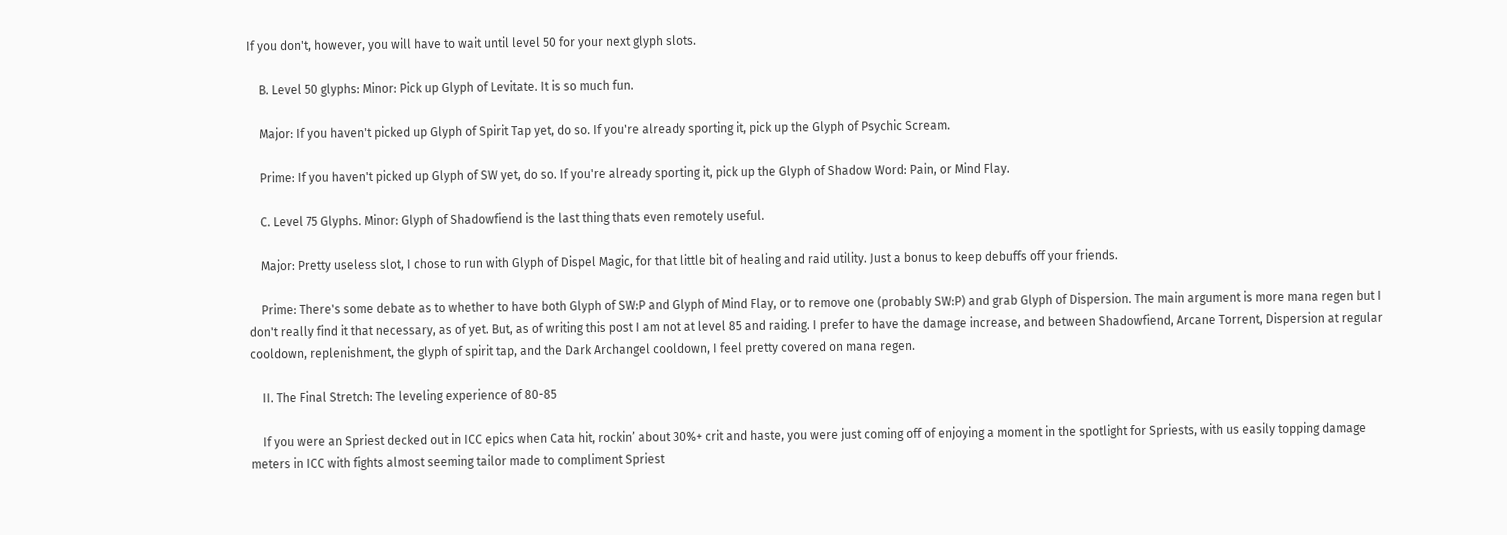If you don't, however, you will have to wait until level 50 for your next glyph slots.

    B. Level 50 glyphs: Minor: Pick up Glyph of Levitate. It is so much fun.

    Major: If you haven't picked up Glyph of Spirit Tap yet, do so. If you're already sporting it, pick up the Glyph of Psychic Scream.

    Prime: If you haven't picked up Glyph of SW yet, do so. If you're already sporting it, pick up the Glyph of Shadow Word: Pain, or Mind Flay.

    C. Level 75 Glyphs. Minor: Glyph of Shadowfiend is the last thing thats even remotely useful.

    Major: Pretty useless slot, I chose to run with Glyph of Dispel Magic, for that little bit of healing and raid utility. Just a bonus to keep debuffs off your friends.

    Prime: There's some debate as to whether to have both Glyph of SW:P and Glyph of Mind Flay, or to remove one (probably SW:P) and grab Glyph of Dispersion. The main argument is more mana regen but I don't really find it that necessary, as of yet. But, as of writing this post I am not at level 85 and raiding. I prefer to have the damage increase, and between Shadowfiend, Arcane Torrent, Dispersion at regular cooldown, replenishment, the glyph of spirit tap, and the Dark Archangel cooldown, I feel pretty covered on mana regen.

    II. The Final Stretch: The leveling experience of 80-85

    If you were an Spriest decked out in ICC epics when Cata hit, rockin’ about 30%+ crit and haste, you were just coming off of enjoying a moment in the spotlight for Spriests, with us easily topping damage meters in ICC with fights almost seeming tailor made to compliment Spriest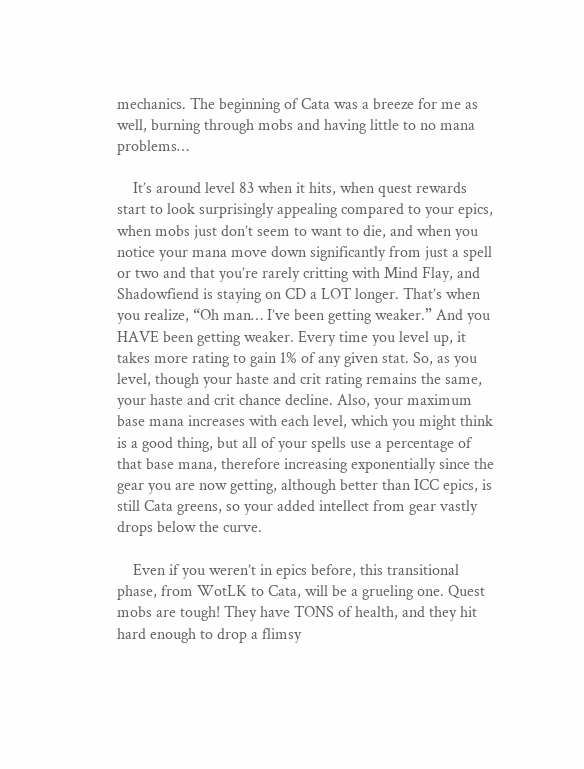mechanics. The beginning of Cata was a breeze for me as well, burning through mobs and having little to no mana problems…

    It’s around level 83 when it hits, when quest rewards start to look surprisingly appealing compared to your epics, when mobs just don’t seem to want to die, and when you notice your mana move down significantly from just a spell or two and that you’re rarely critting with Mind Flay, and Shadowfiend is staying on CD a LOT longer. That’s when you realize, “Oh man… I’ve been getting weaker.” And you HAVE been getting weaker. Every time you level up, it takes more rating to gain 1% of any given stat. So, as you level, though your haste and crit rating remains the same, your haste and crit chance decline. Also, your maximum base mana increases with each level, which you might think is a good thing, but all of your spells use a percentage of that base mana, therefore increasing exponentially since the gear you are now getting, although better than ICC epics, is still Cata greens, so your added intellect from gear vastly drops below the curve.

    Even if you weren’t in epics before, this transitional phase, from WotLK to Cata, will be a grueling one. Quest mobs are tough! They have TONS of health, and they hit hard enough to drop a flimsy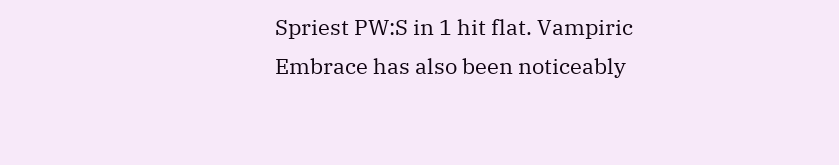Spriest PW:S in 1 hit flat. Vampiric Embrace has also been noticeably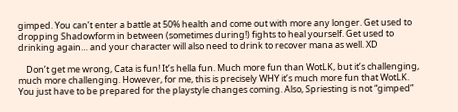gimped. You can’t enter a battle at 50% health and come out with more any longer. Get used to dropping Shadowform in between (sometimes during!) fights to heal yourself. Get used to drinking again… and your character will also need to drink to recover mana as well. XD

    Don’t get me wrong, Cata is fun! It’s hella fun. Much more fun than WotLK, but it’s challenging, much more challenging. However, for me, this is precisely WHY it’s much more fun that WotLK. You just have to be prepared for the playstyle changes coming. Also, Spriesting is not “gimped”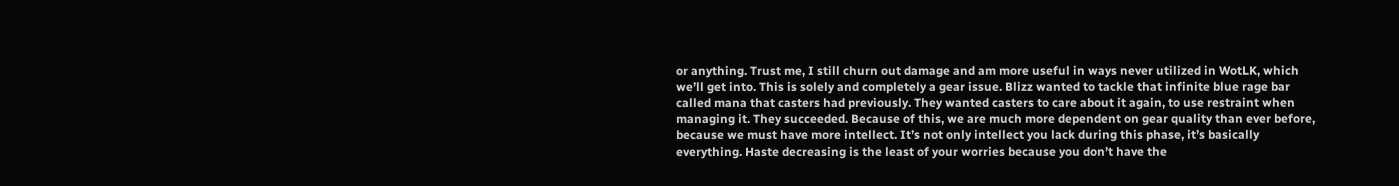or anything. Trust me, I still churn out damage and am more useful in ways never utilized in WotLK, which we’ll get into. This is solely and completely a gear issue. Blizz wanted to tackle that infinite blue rage bar called mana that casters had previously. They wanted casters to care about it again, to use restraint when managing it. They succeeded. Because of this, we are much more dependent on gear quality than ever before, because we must have more intellect. It’s not only intellect you lack during this phase, it’s basically everything. Haste decreasing is the least of your worries because you don’t have the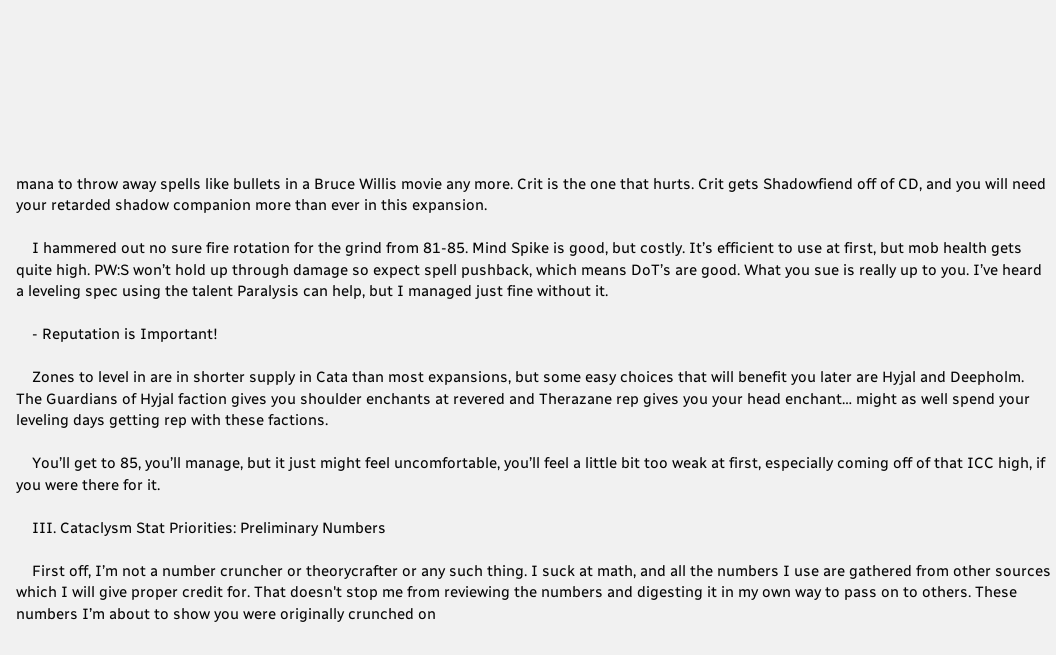mana to throw away spells like bullets in a Bruce Willis movie any more. Crit is the one that hurts. Crit gets Shadowfiend off of CD, and you will need your retarded shadow companion more than ever in this expansion.

    I hammered out no sure fire rotation for the grind from 81-85. Mind Spike is good, but costly. It’s efficient to use at first, but mob health gets quite high. PW:S won’t hold up through damage so expect spell pushback, which means DoT’s are good. What you sue is really up to you. I’ve heard a leveling spec using the talent Paralysis can help, but I managed just fine without it.

    - Reputation is Important!

    Zones to level in are in shorter supply in Cata than most expansions, but some easy choices that will benefit you later are Hyjal and Deepholm. The Guardians of Hyjal faction gives you shoulder enchants at revered and Therazane rep gives you your head enchant… might as well spend your leveling days getting rep with these factions.

    You’ll get to 85, you’ll manage, but it just might feel uncomfortable, you’ll feel a little bit too weak at first, especially coming off of that ICC high, if you were there for it.

    III. Cataclysm Stat Priorities: Preliminary Numbers

    First off, I’m not a number cruncher or theorycrafter or any such thing. I suck at math, and all the numbers I use are gathered from other sources which I will give proper credit for. That doesn't stop me from reviewing the numbers and digesting it in my own way to pass on to others. These numbers I’m about to show you were originally crunched on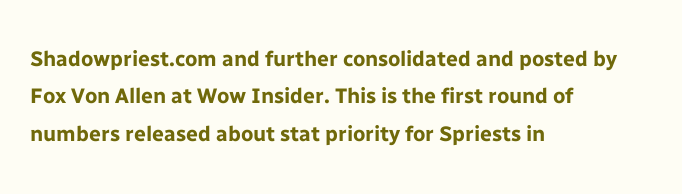Shadowpriest.com and further consolidated and posted by Fox Von Allen at Wow Insider. This is the first round of numbers released about stat priority for Spriests in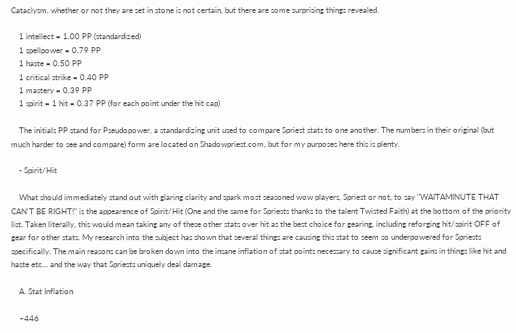Cataclysm, whether or not they are set in stone is not certain, but there are some surprising things revealed.

    1 intellect = 1.00 PP (standardized)
    1 spellpower = 0.79 PP
    1 haste = 0.50 PP
    1 critical strike = 0.40 PP
    1 mastery = 0.39 PP
    1 spirit = 1 hit = 0.37 PP (for each point under the hit cap)

    The initials PP stand for Pseudopower, a standardizing unit used to compare Spriest stats to one another. The numbers in their original (but much harder to see and compare) form are located on Shadowpriest.com, but for my purposes here this is plenty.

    - Spirit/Hit

    What should immediately stand out with glaring clarity and spark most seasoned wow players, Spriest or not, to say "WAITAMINUTE THAT CAN'T BE RIGHT!" is the appearence of Spirit/Hit (One and the same for Spriests thanks to the talent Twisted Faith) at the bottom of the priority list. Taken literally, this would mean taking any of these other stats over hit as the best choice for gearing, including reforging hit/spirit OFF of gear for other stats. My research into the subject has shown that several things are causing this stat to seem so underpowered for Spriests specifically. The main reasons can be broken down into the insane inflation of stat points necessary to cause significant gains in things like hit and haste etc... and the way that Spriests uniquely deal damage.

    A. Stat Inflation

    ~446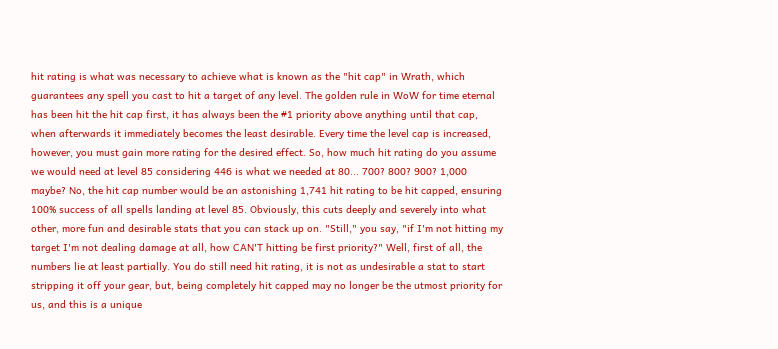hit rating is what was necessary to achieve what is known as the "hit cap" in Wrath, which guarantees any spell you cast to hit a target of any level. The golden rule in WoW for time eternal has been hit the hit cap first, it has always been the #1 priority above anything until that cap, when afterwards it immediately becomes the least desirable. Every time the level cap is increased, however, you must gain more rating for the desired effect. So, how much hit rating do you assume we would need at level 85 considering 446 is what we needed at 80... 700? 800? 900? 1,000 maybe? No, the hit cap number would be an astonishing 1,741 hit rating to be hit capped, ensuring 100% success of all spells landing at level 85. Obviously, this cuts deeply and severely into what other, more fun and desirable stats that you can stack up on. "Still," you say, "if I'm not hitting my target I'm not dealing damage at all, how CAN'T hitting be first priority?" Well, first of all, the numbers lie at least partially. You do still need hit rating, it is not as undesirable a stat to start stripping it off your gear, but, being completely hit capped may no longer be the utmost priority for us, and this is a unique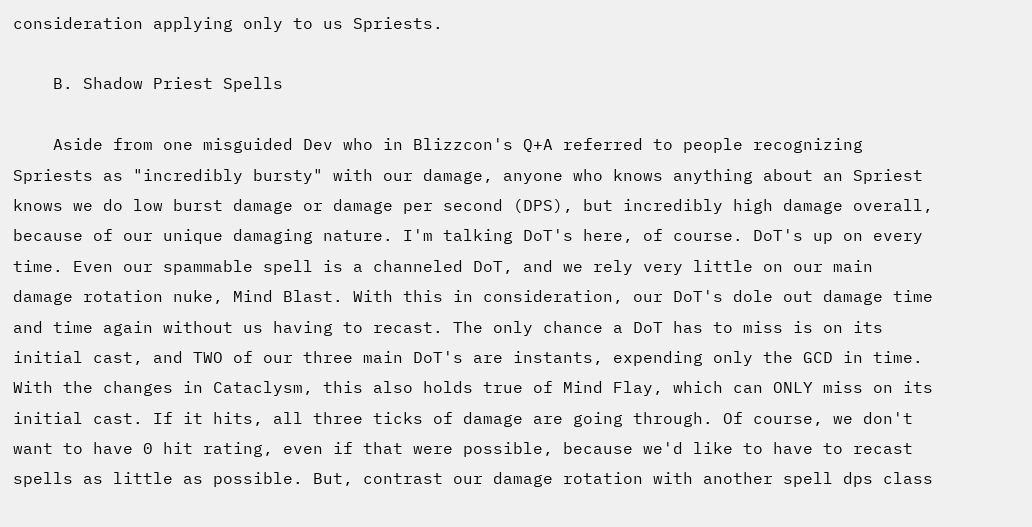consideration applying only to us Spriests.

    B. Shadow Priest Spells

    Aside from one misguided Dev who in Blizzcon's Q+A referred to people recognizing Spriests as "incredibly bursty" with our damage, anyone who knows anything about an Spriest knows we do low burst damage or damage per second (DPS), but incredibly high damage overall, because of our unique damaging nature. I'm talking DoT's here, of course. DoT's up on every time. Even our spammable spell is a channeled DoT, and we rely very little on our main damage rotation nuke, Mind Blast. With this in consideration, our DoT's dole out damage time and time again without us having to recast. The only chance a DoT has to miss is on its initial cast, and TWO of our three main DoT's are instants, expending only the GCD in time. With the changes in Cataclysm, this also holds true of Mind Flay, which can ONLY miss on its initial cast. If it hits, all three ticks of damage are going through. Of course, we don't want to have 0 hit rating, even if that were possible, because we'd like to have to recast spells as little as possible. But, contrast our damage rotation with another spell dps class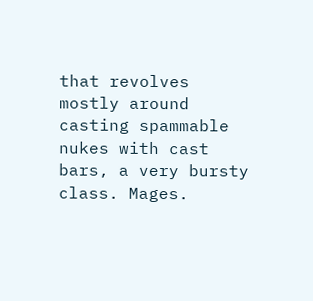that revolves mostly around casting spammable nukes with cast bars, a very bursty class. Mages.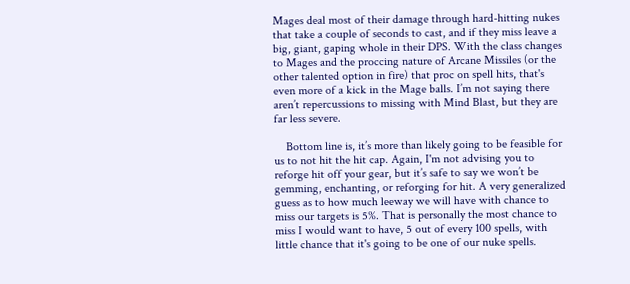Mages deal most of their damage through hard-hitting nukes that take a couple of seconds to cast, and if they miss leave a big, giant, gaping whole in their DPS. With the class changes to Mages and the proccing nature of Arcane Missiles (or the other talented option in fire) that proc on spell hits, that's even more of a kick in the Mage balls. I’m not saying there aren’t repercussions to missing with Mind Blast, but they are far less severe.

    Bottom line is, it’s more than likely going to be feasible for us to not hit the hit cap. Again, I'm not advising you to reforge hit off your gear, but it’s safe to say we won’t be gemming, enchanting, or reforging for hit. A very generalized guess as to how much leeway we will have with chance to miss our targets is 5%. That is personally the most chance to miss I would want to have, 5 out of every 100 spells, with little chance that it's going to be one of our nuke spells.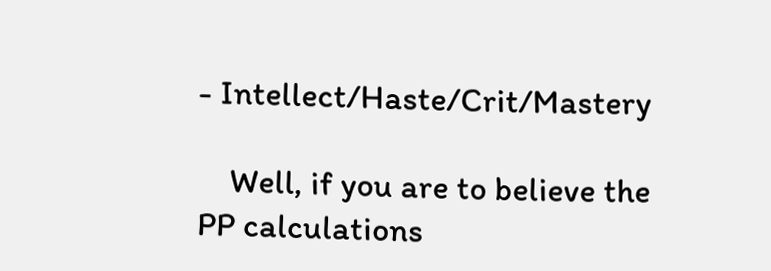- Intellect/Haste/Crit/Mastery

    Well, if you are to believe the PP calculations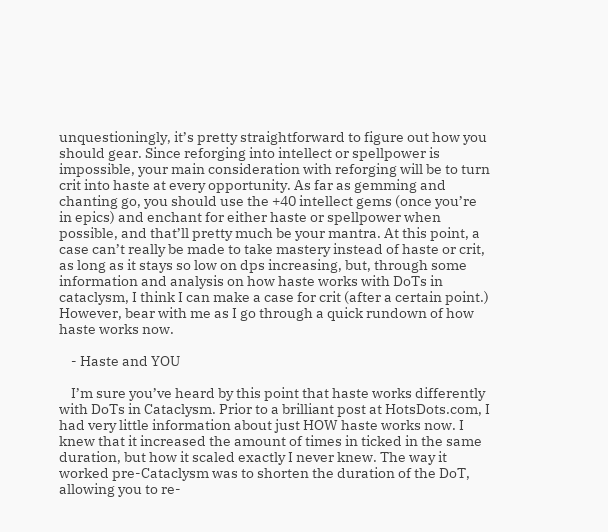unquestioningly, it’s pretty straightforward to figure out how you should gear. Since reforging into intellect or spellpower is impossible, your main consideration with reforging will be to turn crit into haste at every opportunity. As far as gemming and chanting go, you should use the +40 intellect gems (once you’re in epics) and enchant for either haste or spellpower when possible, and that’ll pretty much be your mantra. At this point, a case can’t really be made to take mastery instead of haste or crit, as long as it stays so low on dps increasing, but, through some information and analysis on how haste works with DoTs in cataclysm, I think I can make a case for crit (after a certain point.) However, bear with me as I go through a quick rundown of how haste works now.

    - Haste and YOU

    I’m sure you’ve heard by this point that haste works differently with DoTs in Cataclysm. Prior to a brilliant post at HotsDots.com, I had very little information about just HOW haste works now. I knew that it increased the amount of times in ticked in the same duration, but how it scaled exactly I never knew. The way it worked pre-Cataclysm was to shorten the duration of the DoT, allowing you to re-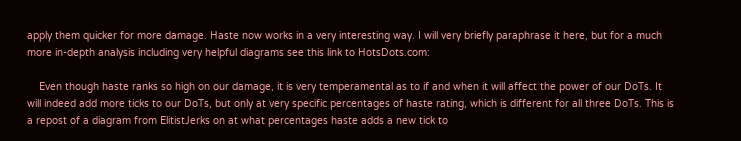apply them quicker for more damage. Haste now works in a very interesting way. I will very briefly paraphrase it here, but for a much more in-depth analysis including very helpful diagrams see this link to HotsDots.com:

    Even though haste ranks so high on our damage, it is very temperamental as to if and when it will affect the power of our DoTs. It will indeed add more ticks to our DoTs, but only at very specific percentages of haste rating, which is different for all three DoTs. This is a repost of a diagram from ElitistJerks on at what percentages haste adds a new tick to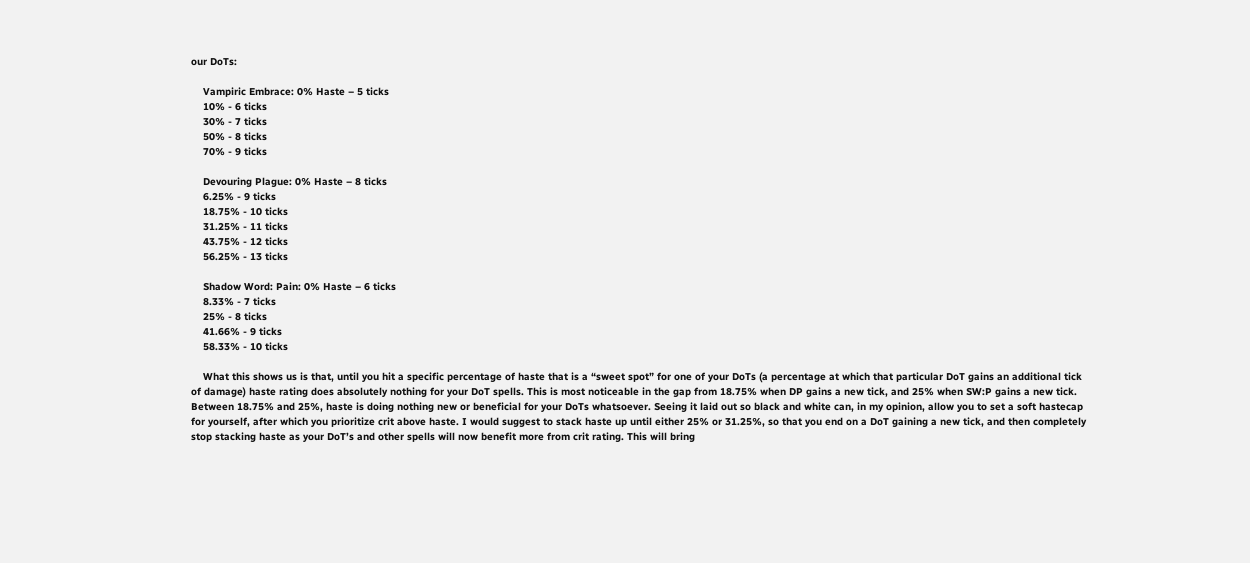our DoTs:

    Vampiric Embrace: 0% Haste – 5 ticks
    10% - 6 ticks
    30% - 7 ticks
    50% - 8 ticks
    70% - 9 ticks

    Devouring Plague: 0% Haste – 8 ticks
    6.25% - 9 ticks
    18.75% - 10 ticks
    31.25% - 11 ticks
    43.75% - 12 ticks
    56.25% - 13 ticks

    Shadow Word: Pain: 0% Haste – 6 ticks
    8.33% - 7 ticks
    25% - 8 ticks
    41.66% - 9 ticks
    58.33% - 10 ticks

    What this shows us is that, until you hit a specific percentage of haste that is a “sweet spot” for one of your DoTs (a percentage at which that particular DoT gains an additional tick of damage) haste rating does absolutely nothing for your DoT spells. This is most noticeable in the gap from 18.75% when DP gains a new tick, and 25% when SW:P gains a new tick. Between 18.75% and 25%, haste is doing nothing new or beneficial for your DoTs whatsoever. Seeing it laid out so black and white can, in my opinion, allow you to set a soft hastecap for yourself, after which you prioritize crit above haste. I would suggest to stack haste up until either 25% or 31.25%, so that you end on a DoT gaining a new tick, and then completely stop stacking haste as your DoT’s and other spells will now benefit more from crit rating. This will bring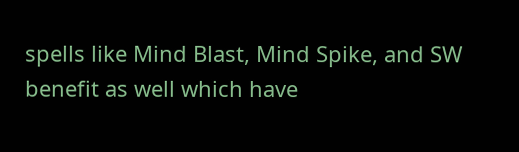spells like Mind Blast, Mind Spike, and SW benefit as well which have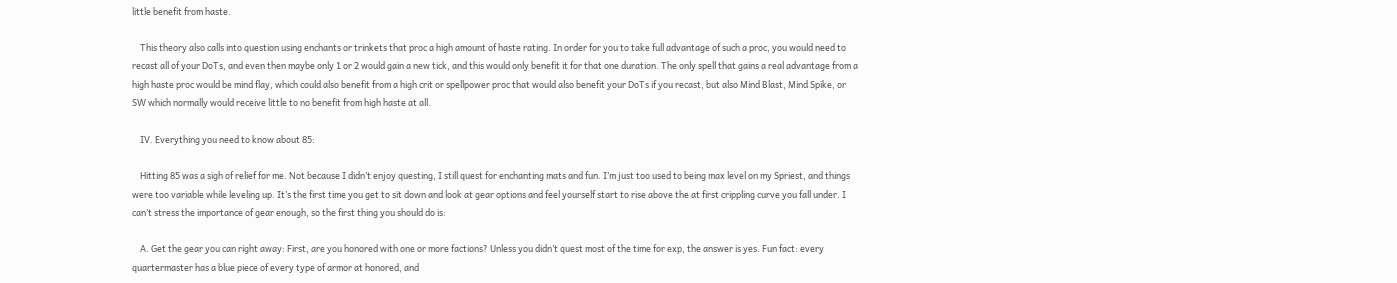little benefit from haste.

    This theory also calls into question using enchants or trinkets that proc a high amount of haste rating. In order for you to take full advantage of such a proc, you would need to recast all of your DoTs, and even then maybe only 1 or 2 would gain a new tick, and this would only benefit it for that one duration. The only spell that gains a real advantage from a high haste proc would be mind flay, which could also benefit from a high crit or spellpower proc that would also benefit your DoTs if you recast, but also Mind Blast, Mind Spike, or SW which normally would receive little to no benefit from high haste at all.

    IV. Everything you need to know about 85:

    Hitting 85 was a sigh of relief for me. Not because I didn’t enjoy questing, I still quest for enchanting mats and fun. I’m just too used to being max level on my Spriest, and things were too variable while leveling up. It’s the first time you get to sit down and look at gear options and feel yourself start to rise above the at first crippling curve you fall under. I can’t stress the importance of gear enough, so the first thing you should do is:

    A. Get the gear you can right away: First, are you honored with one or more factions? Unless you didn’t quest most of the time for exp, the answer is yes. Fun fact: every quartermaster has a blue piece of every type of armor at honored, and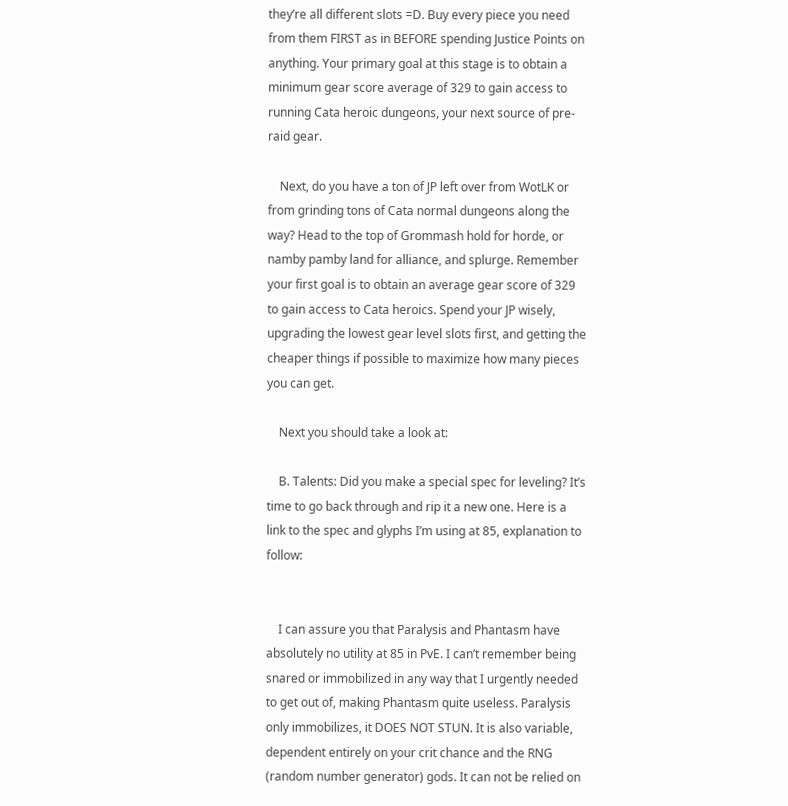they’re all different slots =D. Buy every piece you need from them FIRST as in BEFORE spending Justice Points on anything. Your primary goal at this stage is to obtain a minimum gear score average of 329 to gain access to running Cata heroic dungeons, your next source of pre-raid gear.

    Next, do you have a ton of JP left over from WotLK or from grinding tons of Cata normal dungeons along the way? Head to the top of Grommash hold for horde, or namby pamby land for alliance, and splurge. Remember your first goal is to obtain an average gear score of 329 to gain access to Cata heroics. Spend your JP wisely, upgrading the lowest gear level slots first, and getting the cheaper things if possible to maximize how many pieces you can get.

    Next you should take a look at:

    B. Talents: Did you make a special spec for leveling? It’s time to go back through and rip it a new one. Here is a link to the spec and glyphs I’m using at 85, explanation to follow:


    I can assure you that Paralysis and Phantasm have absolutely no utility at 85 in PvE. I can’t remember being snared or immobilized in any way that I urgently needed to get out of, making Phantasm quite useless. Paralysis only immobilizes, it DOES NOT STUN. It is also variable, dependent entirely on your crit chance and the RNG (random number generator) gods. It can not be relied on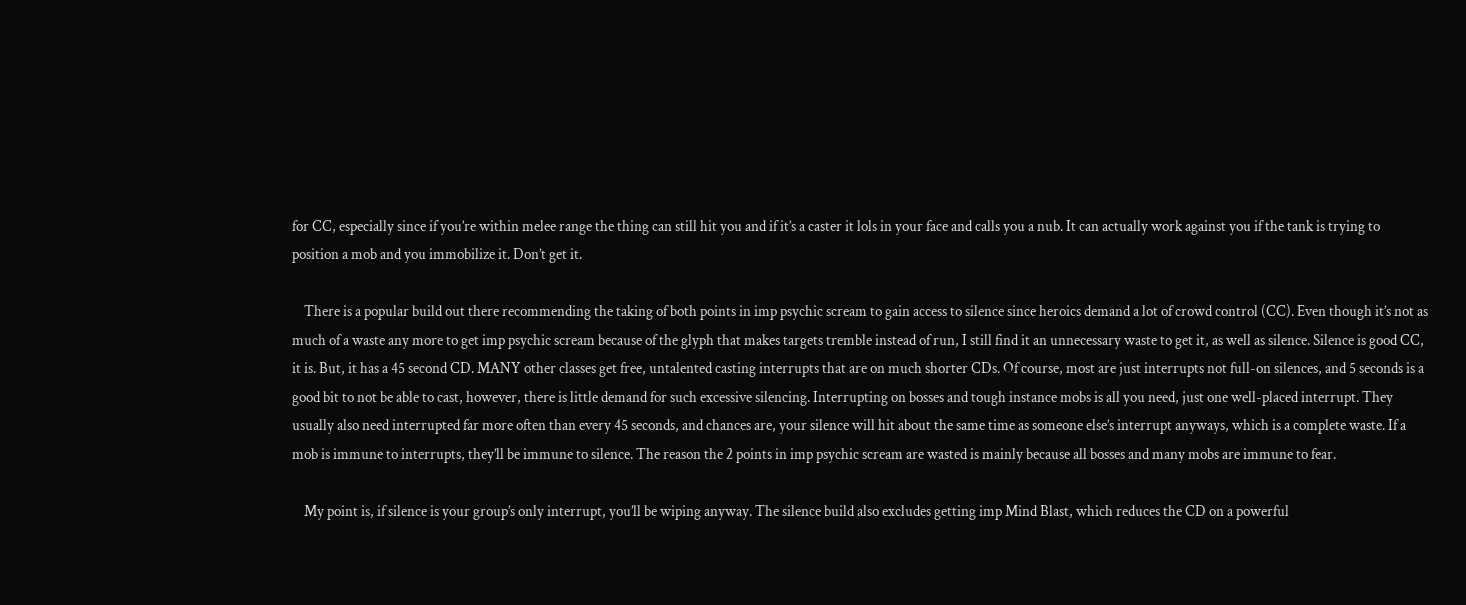for CC, especially since if you’re within melee range the thing can still hit you and if it’s a caster it lols in your face and calls you a nub. It can actually work against you if the tank is trying to position a mob and you immobilize it. Don’t get it.

    There is a popular build out there recommending the taking of both points in imp psychic scream to gain access to silence since heroics demand a lot of crowd control (CC). Even though it’s not as much of a waste any more to get imp psychic scream because of the glyph that makes targets tremble instead of run, I still find it an unnecessary waste to get it, as well as silence. Silence is good CC, it is. But, it has a 45 second CD. MANY other classes get free, untalented casting interrupts that are on much shorter CDs. Of course, most are just interrupts not full-on silences, and 5 seconds is a good bit to not be able to cast, however, there is little demand for such excessive silencing. Interrupting on bosses and tough instance mobs is all you need, just one well-placed interrupt. They usually also need interrupted far more often than every 45 seconds, and chances are, your silence will hit about the same time as someone else’s interrupt anyways, which is a complete waste. If a mob is immune to interrupts, they’ll be immune to silence. The reason the 2 points in imp psychic scream are wasted is mainly because all bosses and many mobs are immune to fear.

    My point is, if silence is your group’s only interrupt, you’ll be wiping anyway. The silence build also excludes getting imp Mind Blast, which reduces the CD on a powerful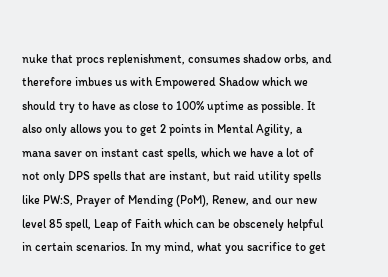nuke that procs replenishment, consumes shadow orbs, and therefore imbues us with Empowered Shadow which we should try to have as close to 100% uptime as possible. It also only allows you to get 2 points in Mental Agility, a mana saver on instant cast spells, which we have a lot of not only DPS spells that are instant, but raid utility spells like PW:S, Prayer of Mending (PoM), Renew, and our new level 85 spell, Leap of Faith which can be obscenely helpful in certain scenarios. In my mind, what you sacrifice to get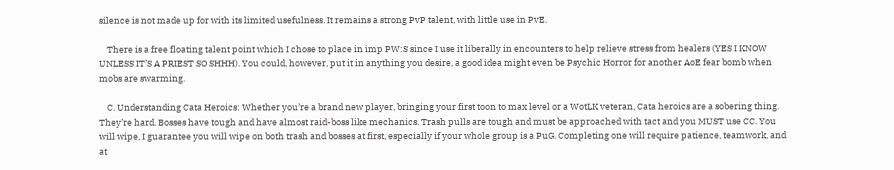silence is not made up for with its limited usefulness. It remains a strong PvP talent, with little use in PvE.

    There is a free floating talent point which I chose to place in imp PW:S since I use it liberally in encounters to help relieve stress from healers (YES I KNOW UNLESS IT’S A PRIEST SO SHHH). You could, however, put it in anything you desire, a good idea might even be Psychic Horror for another AoE fear bomb when mobs are swarming.

    C. Understanding Cata Heroics: Whether you’re a brand new player, bringing your first toon to max level or a WotLK veteran, Cata heroics are a sobering thing. They’re hard. Bosses have tough and have almost raid-boss like mechanics. Trash pulls are tough and must be approached with tact and you MUST use CC. You will wipe, I guarantee you will wipe on both trash and bosses at first, especially if your whole group is a PuG. Completing one will require patience, teamwork, and at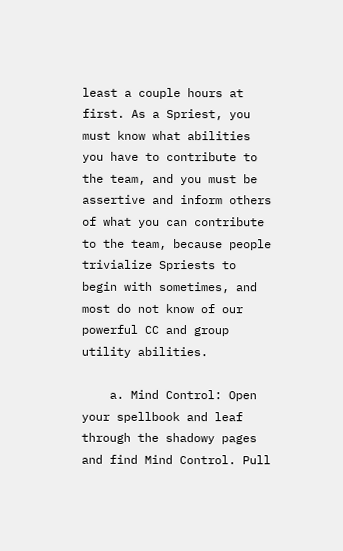least a couple hours at first. As a Spriest, you must know what abilities you have to contribute to the team, and you must be assertive and inform others of what you can contribute to the team, because people trivialize Spriests to begin with sometimes, and most do not know of our powerful CC and group utility abilities.

    a. Mind Control: Open your spellbook and leaf through the shadowy pages and find Mind Control. Pull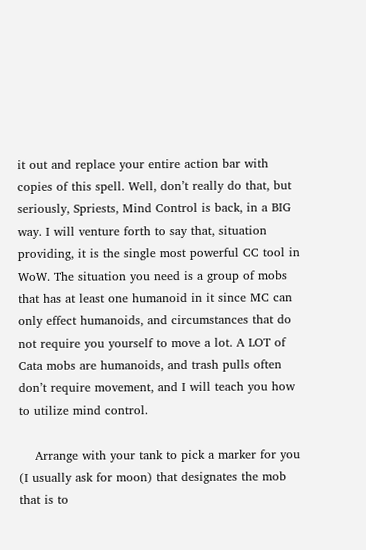it out and replace your entire action bar with copies of this spell. Well, don’t really do that, but seriously, Spriests, Mind Control is back, in a BIG way. I will venture forth to say that, situation providing, it is the single most powerful CC tool in WoW. The situation you need is a group of mobs that has at least one humanoid in it since MC can only effect humanoids, and circumstances that do not require you yourself to move a lot. A LOT of Cata mobs are humanoids, and trash pulls often don’t require movement, and I will teach you how to utilize mind control.

    Arrange with your tank to pick a marker for you (I usually ask for moon) that designates the mob that is to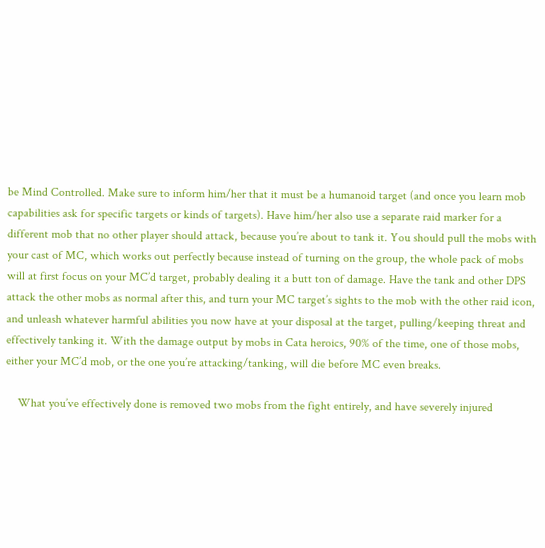be Mind Controlled. Make sure to inform him/her that it must be a humanoid target (and once you learn mob capabilities ask for specific targets or kinds of targets). Have him/her also use a separate raid marker for a different mob that no other player should attack, because you’re about to tank it. You should pull the mobs with your cast of MC, which works out perfectly because instead of turning on the group, the whole pack of mobs will at first focus on your MC’d target, probably dealing it a butt ton of damage. Have the tank and other DPS attack the other mobs as normal after this, and turn your MC target’s sights to the mob with the other raid icon, and unleash whatever harmful abilities you now have at your disposal at the target, pulling/keeping threat and effectively tanking it. With the damage output by mobs in Cata heroics, 90% of the time, one of those mobs, either your MC’d mob, or the one you’re attacking/tanking, will die before MC even breaks.

    What you’ve effectively done is removed two mobs from the fight entirely, and have severely injured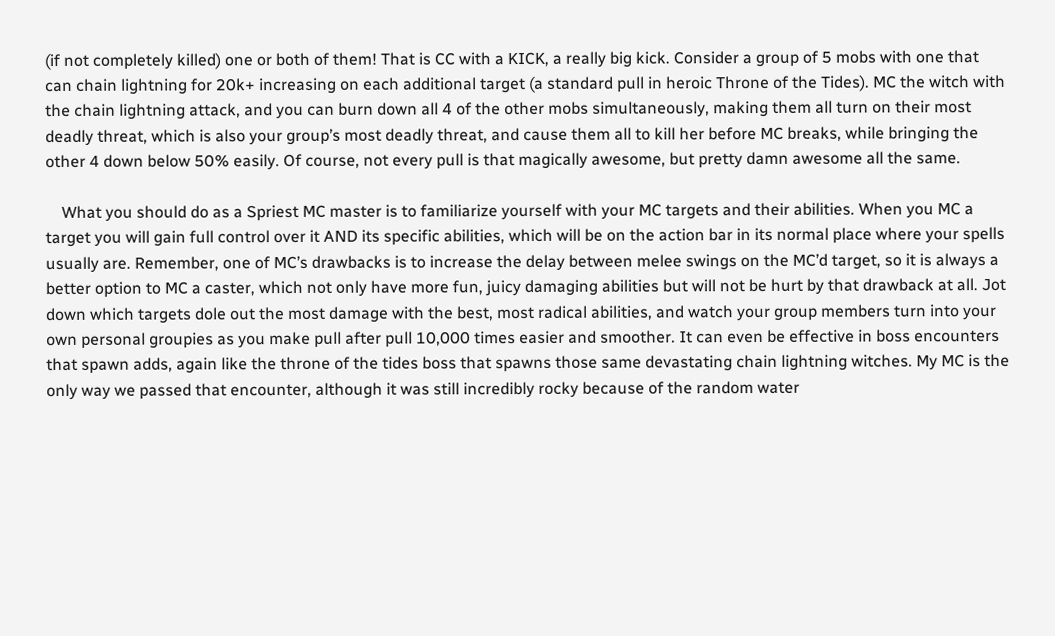(if not completely killed) one or both of them! That is CC with a KICK, a really big kick. Consider a group of 5 mobs with one that can chain lightning for 20k+ increasing on each additional target (a standard pull in heroic Throne of the Tides). MC the witch with the chain lightning attack, and you can burn down all 4 of the other mobs simultaneously, making them all turn on their most deadly threat, which is also your group’s most deadly threat, and cause them all to kill her before MC breaks, while bringing the other 4 down below 50% easily. Of course, not every pull is that magically awesome, but pretty damn awesome all the same.

    What you should do as a Spriest MC master is to familiarize yourself with your MC targets and their abilities. When you MC a target you will gain full control over it AND its specific abilities, which will be on the action bar in its normal place where your spells usually are. Remember, one of MC’s drawbacks is to increase the delay between melee swings on the MC’d target, so it is always a better option to MC a caster, which not only have more fun, juicy damaging abilities but will not be hurt by that drawback at all. Jot down which targets dole out the most damage with the best, most radical abilities, and watch your group members turn into your own personal groupies as you make pull after pull 10,000 times easier and smoother. It can even be effective in boss encounters that spawn adds, again like the throne of the tides boss that spawns those same devastating chain lightning witches. My MC is the only way we passed that encounter, although it was still incredibly rocky because of the random water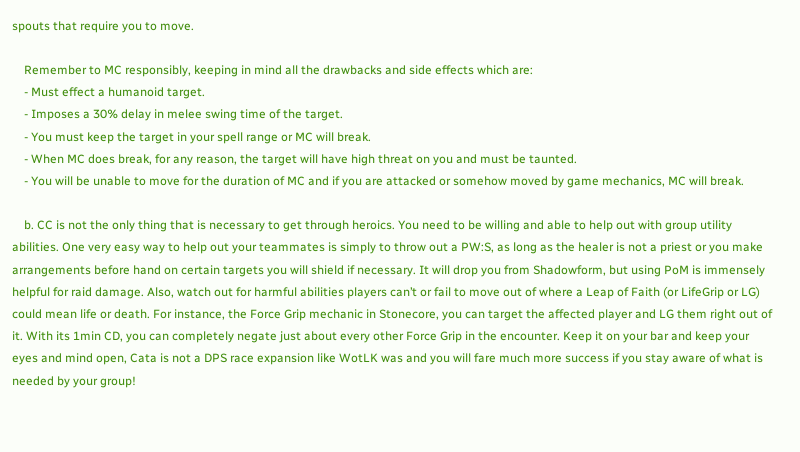spouts that require you to move.

    Remember to MC responsibly, keeping in mind all the drawbacks and side effects which are:
    - Must effect a humanoid target.
    - Imposes a 30% delay in melee swing time of the target.
    - You must keep the target in your spell range or MC will break.
    - When MC does break, for any reason, the target will have high threat on you and must be taunted.
    - You will be unable to move for the duration of MC and if you are attacked or somehow moved by game mechanics, MC will break.

    b. CC is not the only thing that is necessary to get through heroics. You need to be willing and able to help out with group utility abilities. One very easy way to help out your teammates is simply to throw out a PW:S, as long as the healer is not a priest or you make arrangements before hand on certain targets you will shield if necessary. It will drop you from Shadowform, but using PoM is immensely helpful for raid damage. Also, watch out for harmful abilities players can’t or fail to move out of where a Leap of Faith (or LifeGrip or LG) could mean life or death. For instance, the Force Grip mechanic in Stonecore, you can target the affected player and LG them right out of it. With its 1min CD, you can completely negate just about every other Force Grip in the encounter. Keep it on your bar and keep your eyes and mind open, Cata is not a DPS race expansion like WotLK was and you will fare much more success if you stay aware of what is needed by your group!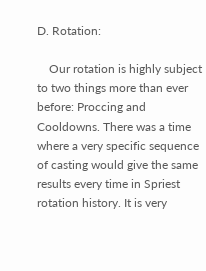D. Rotation:

    Our rotation is highly subject to two things more than ever before: Proccing and Cooldowns. There was a time where a very specific sequence of casting would give the same results every time in Spriest rotation history. It is very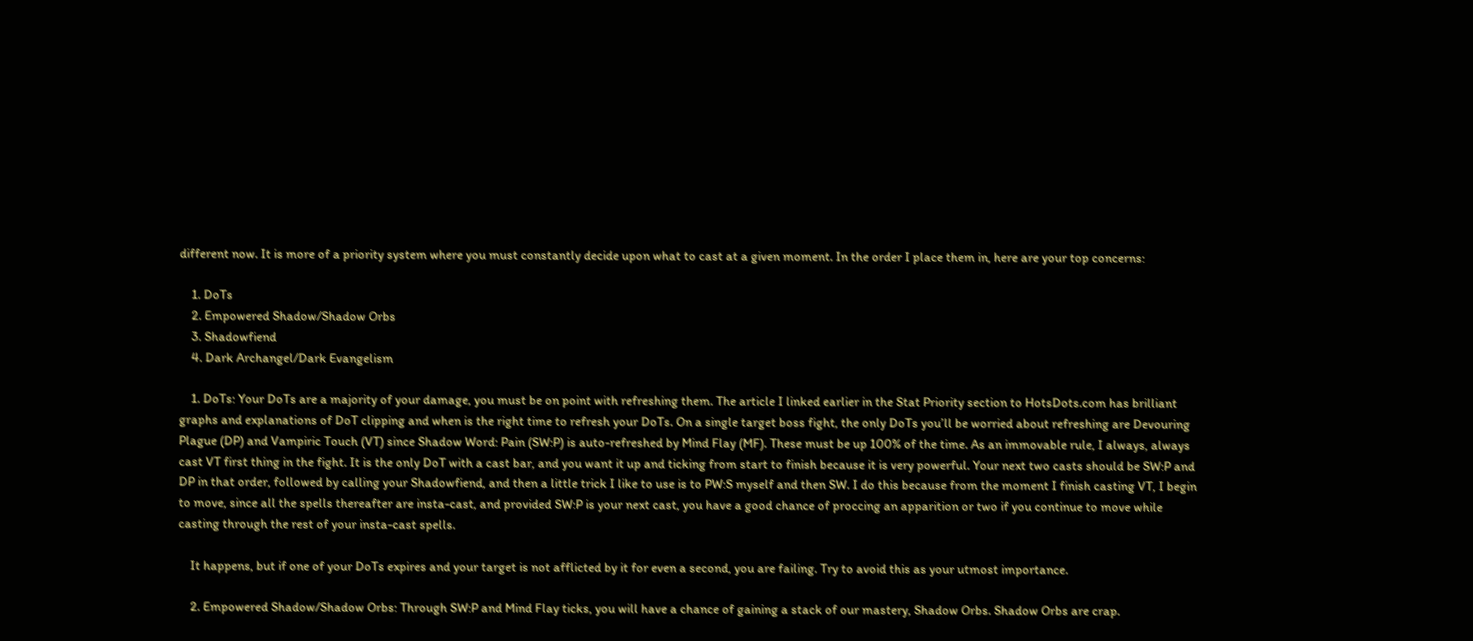different now. It is more of a priority system where you must constantly decide upon what to cast at a given moment. In the order I place them in, here are your top concerns:

    1. DoTs
    2. Empowered Shadow/Shadow Orbs
    3. Shadowfiend
    4. Dark Archangel/Dark Evangelism

    1. DoTs: Your DoTs are a majority of your damage, you must be on point with refreshing them. The article I linked earlier in the Stat Priority section to HotsDots.com has brilliant graphs and explanations of DoT clipping and when is the right time to refresh your DoTs. On a single target boss fight, the only DoTs you’ll be worried about refreshing are Devouring Plague (DP) and Vampiric Touch (VT) since Shadow Word: Pain (SW:P) is auto-refreshed by Mind Flay (MF). These must be up 100% of the time. As an immovable rule, I always, always cast VT first thing in the fight. It is the only DoT with a cast bar, and you want it up and ticking from start to finish because it is very powerful. Your next two casts should be SW:P and DP in that order, followed by calling your Shadowfiend, and then a little trick I like to use is to PW:S myself and then SW. I do this because from the moment I finish casting VT, I begin to move, since all the spells thereafter are insta-cast, and provided SW:P is your next cast, you have a good chance of proccing an apparition or two if you continue to move while casting through the rest of your insta-cast spells.

    It happens, but if one of your DoTs expires and your target is not afflicted by it for even a second, you are failing. Try to avoid this as your utmost importance.

    2. Empowered Shadow/Shadow Orbs: Through SW:P and Mind Flay ticks, you will have a chance of gaining a stack of our mastery, Shadow Orbs. Shadow Orbs are crap.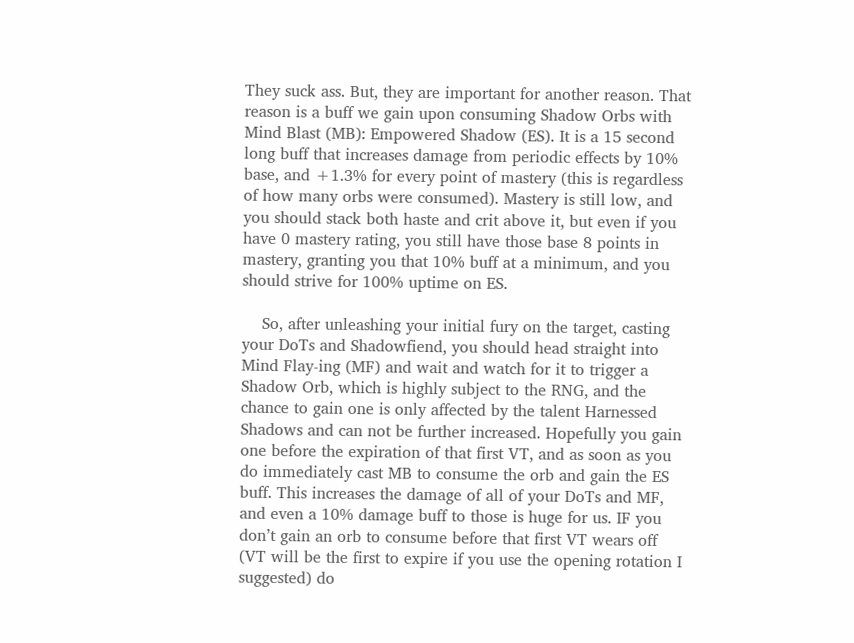They suck ass. But, they are important for another reason. That reason is a buff we gain upon consuming Shadow Orbs with Mind Blast (MB): Empowered Shadow (ES). It is a 15 second long buff that increases damage from periodic effects by 10% base, and +1.3% for every point of mastery (this is regardless of how many orbs were consumed). Mastery is still low, and you should stack both haste and crit above it, but even if you have 0 mastery rating, you still have those base 8 points in mastery, granting you that 10% buff at a minimum, and you should strive for 100% uptime on ES.

    So, after unleashing your initial fury on the target, casting your DoTs and Shadowfiend, you should head straight into Mind Flay-ing (MF) and wait and watch for it to trigger a Shadow Orb, which is highly subject to the RNG, and the chance to gain one is only affected by the talent Harnessed Shadows and can not be further increased. Hopefully you gain one before the expiration of that first VT, and as soon as you do immediately cast MB to consume the orb and gain the ES buff. This increases the damage of all of your DoTs and MF, and even a 10% damage buff to those is huge for us. IF you don’t gain an orb to consume before that first VT wears off (VT will be the first to expire if you use the opening rotation I suggested) do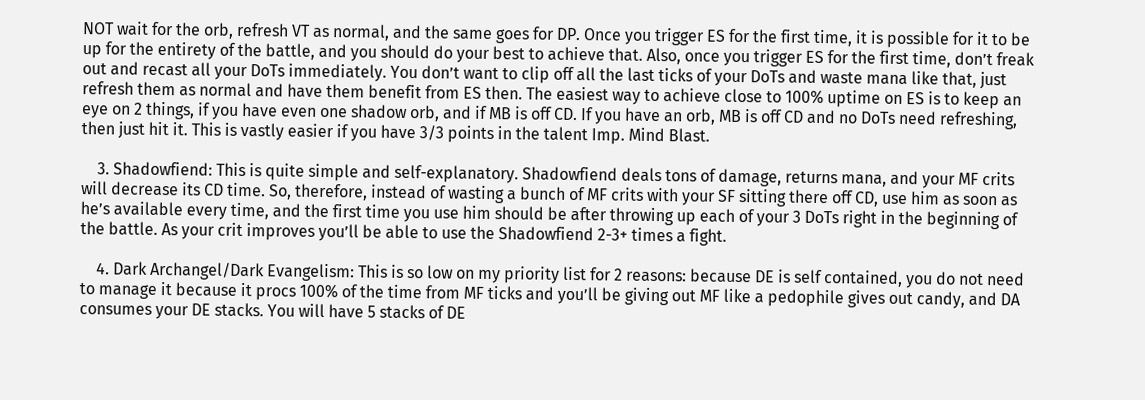NOT wait for the orb, refresh VT as normal, and the same goes for DP. Once you trigger ES for the first time, it is possible for it to be up for the entirety of the battle, and you should do your best to achieve that. Also, once you trigger ES for the first time, don’t freak out and recast all your DoTs immediately. You don’t want to clip off all the last ticks of your DoTs and waste mana like that, just refresh them as normal and have them benefit from ES then. The easiest way to achieve close to 100% uptime on ES is to keep an eye on 2 things, if you have even one shadow orb, and if MB is off CD. If you have an orb, MB is off CD and no DoTs need refreshing, then just hit it. This is vastly easier if you have 3/3 points in the talent Imp. Mind Blast.

    3. Shadowfiend: This is quite simple and self-explanatory. Shadowfiend deals tons of damage, returns mana, and your MF crits will decrease its CD time. So, therefore, instead of wasting a bunch of MF crits with your SF sitting there off CD, use him as soon as he’s available every time, and the first time you use him should be after throwing up each of your 3 DoTs right in the beginning of the battle. As your crit improves you’ll be able to use the Shadowfiend 2-3+ times a fight.

    4. Dark Archangel/Dark Evangelism: This is so low on my priority list for 2 reasons: because DE is self contained, you do not need to manage it because it procs 100% of the time from MF ticks and you’ll be giving out MF like a pedophile gives out candy, and DA consumes your DE stacks. You will have 5 stacks of DE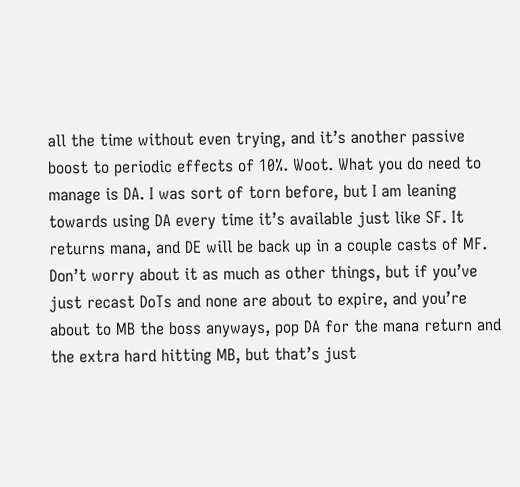all the time without even trying, and it’s another passive boost to periodic effects of 10%. Woot. What you do need to manage is DA. I was sort of torn before, but I am leaning towards using DA every time it’s available just like SF. It returns mana, and DE will be back up in a couple casts of MF. Don’t worry about it as much as other things, but if you’ve just recast DoTs and none are about to expire, and you’re about to MB the boss anyways, pop DA for the mana return and the extra hard hitting MB, but that’s just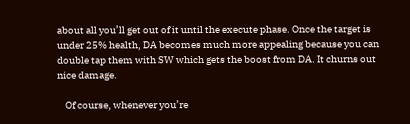about all you’ll get out of it until the execute phase. Once the target is under 25% health, DA becomes much more appealing because you can double tap them with SW which gets the boost from DA. It churns out nice damage.

    Of course, whenever you’re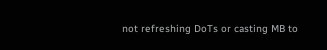not refreshing DoTs or casting MB to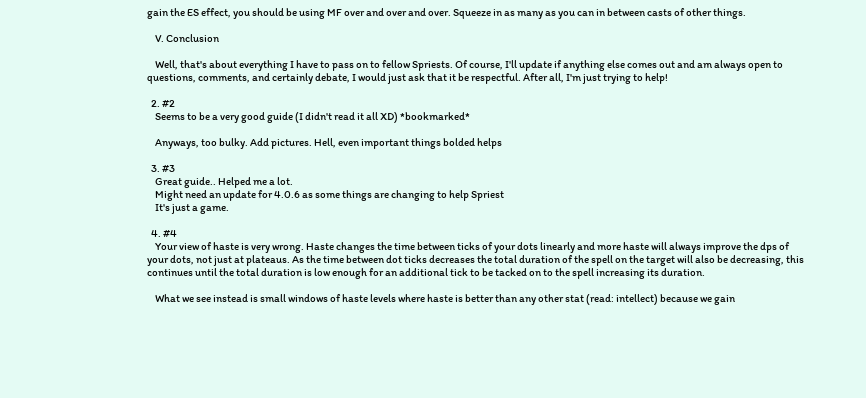gain the ES effect, you should be using MF over and over and over. Squeeze in as many as you can in between casts of other things.

    V. Conclusion

    Well, that's about everything I have to pass on to fellow Spriests. Of course, I'll update if anything else comes out and am always open to questions, comments, and certainly debate, I would just ask that it be respectful. After all, I'm just trying to help!

  2. #2
    Seems to be a very good guide (I didn't read it all XD) *bookmarked*

    Anyways, too bulky. Add pictures. Hell, even important things bolded helps

  3. #3
    Great guide.. Helped me a lot.
    Might need an update for 4.0.6 as some things are changing to help Spriest
    It's just a game.

  4. #4
    Your view of haste is very wrong. Haste changes the time between ticks of your dots linearly and more haste will always improve the dps of your dots, not just at plateaus. As the time between dot ticks decreases the total duration of the spell on the target will also be decreasing, this continues until the total duration is low enough for an additional tick to be tacked on to the spell increasing its duration.

    What we see instead is small windows of haste levels where haste is better than any other stat (read: intellect) because we gain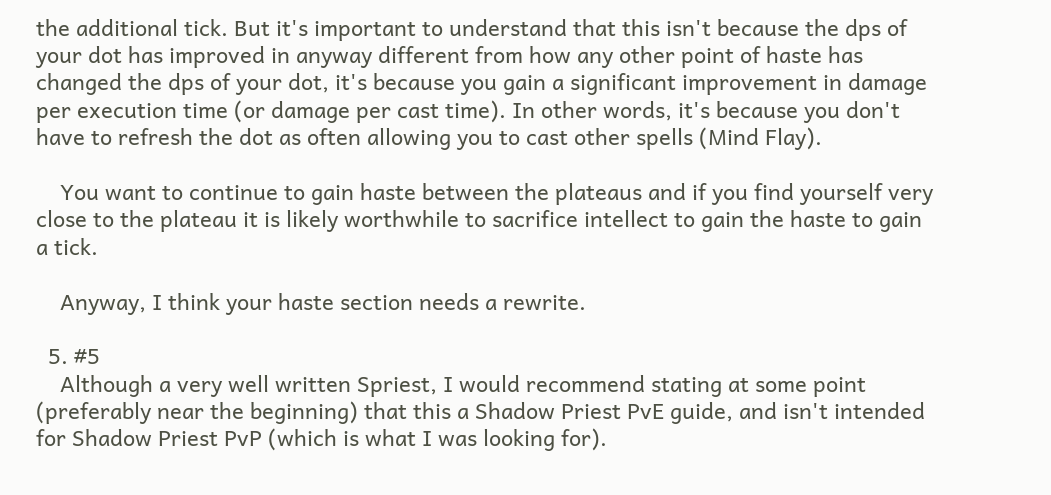the additional tick. But it's important to understand that this isn't because the dps of your dot has improved in anyway different from how any other point of haste has changed the dps of your dot, it's because you gain a significant improvement in damage per execution time (or damage per cast time). In other words, it's because you don't have to refresh the dot as often allowing you to cast other spells (Mind Flay).

    You want to continue to gain haste between the plateaus and if you find yourself very close to the plateau it is likely worthwhile to sacrifice intellect to gain the haste to gain a tick.

    Anyway, I think your haste section needs a rewrite.

  5. #5
    Although a very well written Spriest, I would recommend stating at some point (preferably near the beginning) that this a Shadow Priest PvE guide, and isn't intended for Shadow Priest PvP (which is what I was looking for).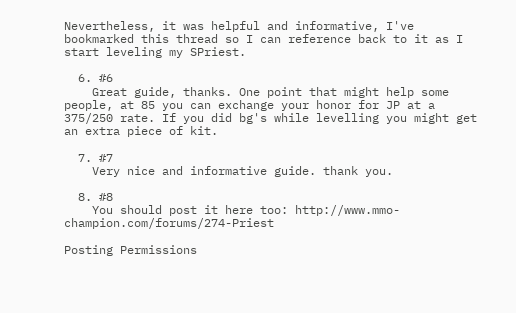Nevertheless, it was helpful and informative, I've bookmarked this thread so I can reference back to it as I start leveling my SPriest.

  6. #6
    Great guide, thanks. One point that might help some people, at 85 you can exchange your honor for JP at a 375/250 rate. If you did bg's while levelling you might get an extra piece of kit.

  7. #7
    Very nice and informative guide. thank you.

  8. #8
    You should post it here too: http://www.mmo-champion.com/forums/274-Priest

Posting Permissions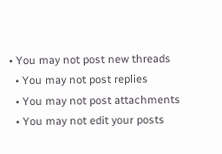• You may not post new threads
  • You may not post replies
  • You may not post attachments
  • You may not edit your posts